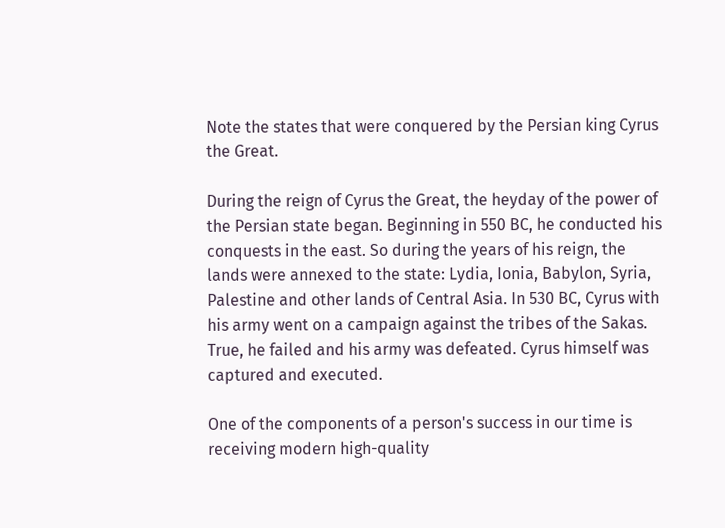Note the states that were conquered by the Persian king Cyrus the Great.

During the reign of Cyrus the Great, the heyday of the power of the Persian state began. Beginning in 550 BC, he conducted his conquests in the east. So during the years of his reign, the lands were annexed to the state: Lydia, Ionia, Babylon, Syria, Palestine and other lands of Central Asia. In 530 BC, Cyrus with his army went on a campaign against the tribes of the Sakas. True, he failed and his army was defeated. Cyrus himself was captured and executed.

One of the components of a person's success in our time is receiving modern high-quality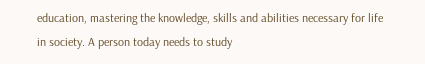education, mastering the knowledge, skills and abilities necessary for life in society. A person today needs to study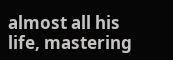almost all his life, mastering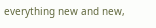everything new and new,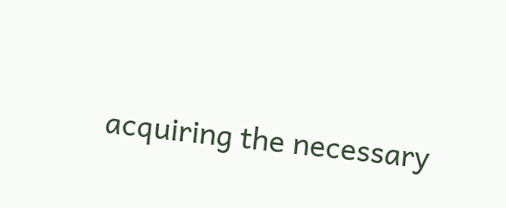acquiring the necessary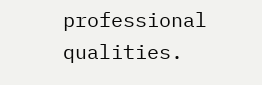professional qualities.